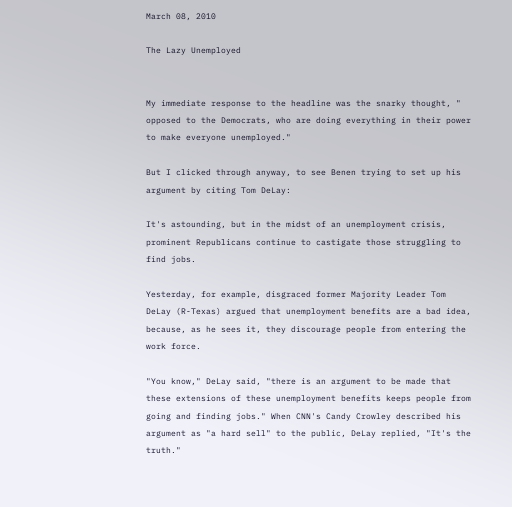March 08, 2010

The Lazy Unemployed


My immediate response to the headline was the snarky thought, " opposed to the Democrats, who are doing everything in their power to make everyone unemployed."

But I clicked through anyway, to see Benen trying to set up his argument by citing Tom DeLay:

It's astounding, but in the midst of an unemployment crisis, prominent Republicans continue to castigate those struggling to find jobs.

Yesterday, for example, disgraced former Majority Leader Tom DeLay (R-Texas) argued that unemployment benefits are a bad idea, because, as he sees it, they discourage people from entering the work force.

"You know," DeLay said, "there is an argument to be made that these extensions of these unemployment benefits keeps people from going and finding jobs." When CNN's Candy Crowley described his argument as "a hard sell" to the public, DeLay replied, "It's the truth."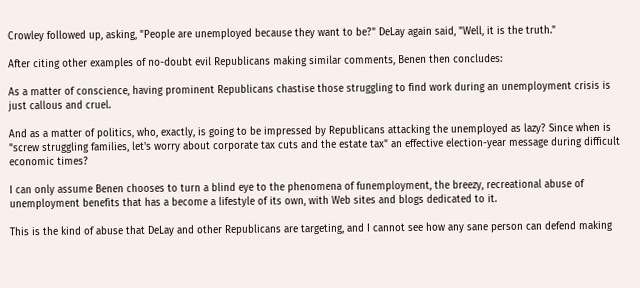Crowley followed up, asking, "People are unemployed because they want to be?" DeLay again said, "Well, it is the truth."

After citing other examples of no-doubt evil Republicans making similar comments, Benen then concludes:

As a matter of conscience, having prominent Republicans chastise those struggling to find work during an unemployment crisis is just callous and cruel.

And as a matter of politics, who, exactly, is going to be impressed by Republicans attacking the unemployed as lazy? Since when is "screw struggling families, let's worry about corporate tax cuts and the estate tax" an effective election-year message during difficult economic times?

I can only assume Benen chooses to turn a blind eye to the phenomena of funemployment, the breezy, recreational abuse of unemployment benefits that has a become a lifestyle of its own, with Web sites and blogs dedicated to it.

This is the kind of abuse that DeLay and other Republicans are targeting, and I cannot see how any sane person can defend making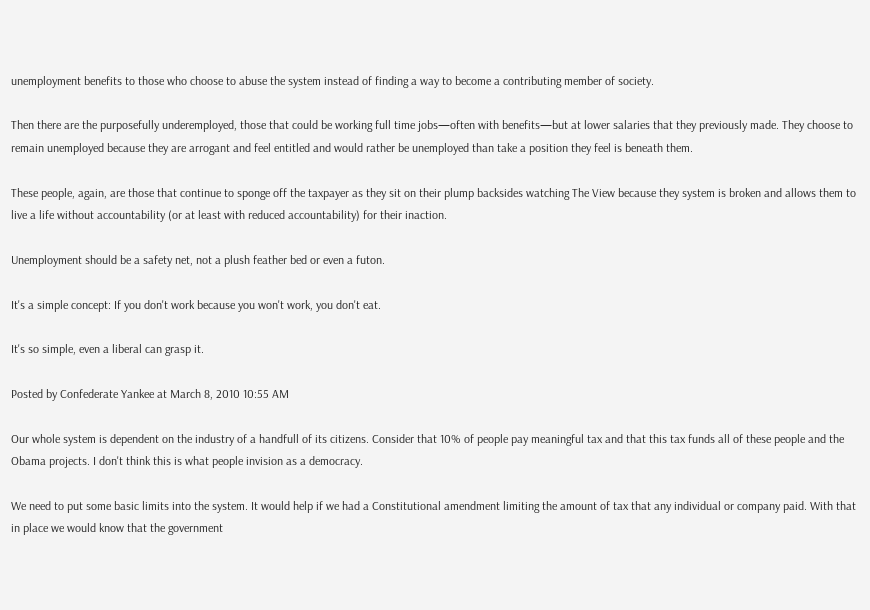unemployment benefits to those who choose to abuse the system instead of finding a way to become a contributing member of society.

Then there are the purposefully underemployed, those that could be working full time jobs—often with benefits—but at lower salaries that they previously made. They choose to remain unemployed because they are arrogant and feel entitled and would rather be unemployed than take a position they feel is beneath them.

These people, again, are those that continue to sponge off the taxpayer as they sit on their plump backsides watching The View because they system is broken and allows them to live a life without accountability (or at least with reduced accountability) for their inaction.

Unemployment should be a safety net, not a plush feather bed or even a futon.

It's a simple concept: If you don't work because you won't work, you don't eat.

It's so simple, even a liberal can grasp it.

Posted by Confederate Yankee at March 8, 2010 10:55 AM

Our whole system is dependent on the industry of a handfull of its citizens. Consider that 10% of people pay meaningful tax and that this tax funds all of these people and the Obama projects. I don't think this is what people invision as a democracy.

We need to put some basic limits into the system. It would help if we had a Constitutional amendment limiting the amount of tax that any individual or company paid. With that in place we would know that the government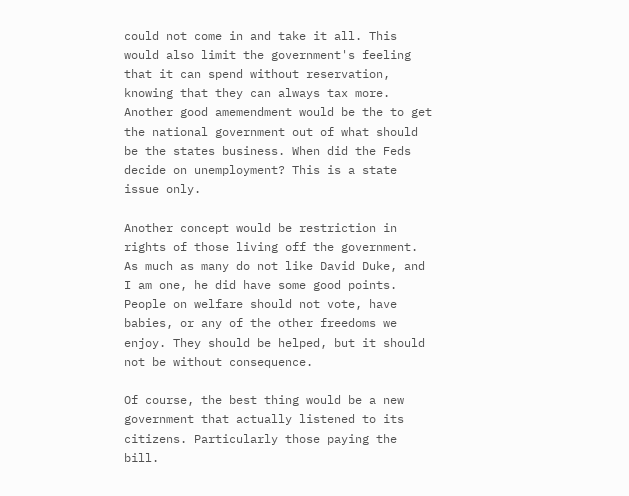could not come in and take it all. This would also limit the government's feeling that it can spend without reservation, knowing that they can always tax more. Another good amemendment would be the to get the national government out of what should be the states business. When did the Feds decide on unemployment? This is a state issue only.

Another concept would be restriction in rights of those living off the government. As much as many do not like David Duke, and I am one, he did have some good points. People on welfare should not vote, have babies, or any of the other freedoms we enjoy. They should be helped, but it should not be without consequence.

Of course, the best thing would be a new government that actually listened to its citizens. Particularly those paying the bill.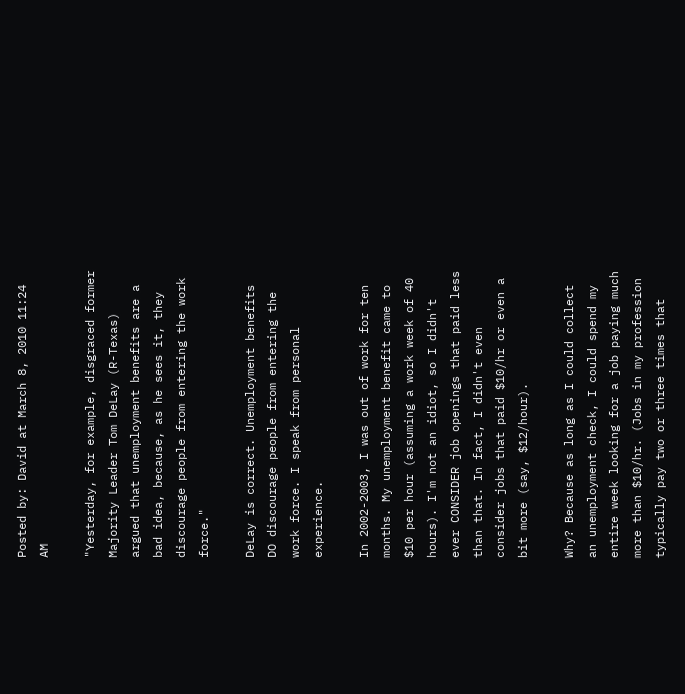Posted by: David at March 8, 2010 11:24 AM

"Yesterday, for example, disgraced former Majority Leader Tom DeLay (R-Texas) argued that unemployment benefits are a bad idea, because, as he sees it, they discourage people from entering the work force."

DeLay is correct. Unemployment benefits DO discourage people from entering the work force. I speak from personal experience.

In 2002-2003, I was out of work for ten months. My unemployment benefit came to $10 per hour (assuming a work week of 40 hours). I'm not an idiot, so I didn't ever CONSIDER job openings that paid less than that. In fact, I didn't even consider jobs that paid $10/hr or even a bit more (say, $12/hour).

Why? Because as long as I could collect an unemployment check, I could spend my entire week looking for a job paying much more than $10/hr. (Jobs in my profession typically pay two or three times that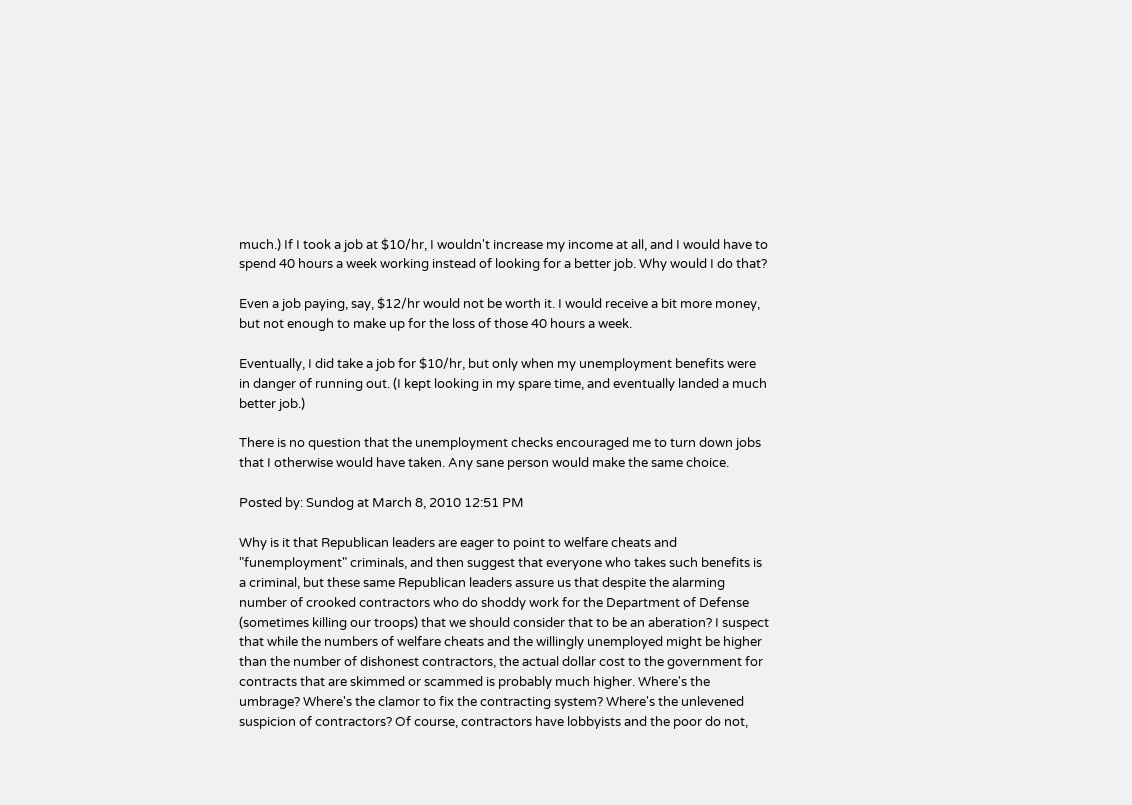much.) If I took a job at $10/hr, I wouldn't increase my income at all, and I would have to spend 40 hours a week working instead of looking for a better job. Why would I do that?

Even a job paying, say, $12/hr would not be worth it. I would receive a bit more money, but not enough to make up for the loss of those 40 hours a week.

Eventually, I did take a job for $10/hr, but only when my unemployment benefits were in danger of running out. (I kept looking in my spare time, and eventually landed a much better job.)

There is no question that the unemployment checks encouraged me to turn down jobs that I otherwise would have taken. Any sane person would make the same choice.

Posted by: Sundog at March 8, 2010 12:51 PM

Why is it that Republican leaders are eager to point to welfare cheats and "funemployment" criminals, and then suggest that everyone who takes such benefits is a criminal, but these same Republican leaders assure us that despite the alarming number of crooked contractors who do shoddy work for the Department of Defense (sometimes killing our troops) that we should consider that to be an aberation? I suspect that while the numbers of welfare cheats and the willingly unemployed might be higher than the number of dishonest contractors, the actual dollar cost to the government for contracts that are skimmed or scammed is probably much higher. Where's the umbrage? Where's the clamor to fix the contracting system? Where's the unlevened suspicion of contractors? Of course, contractors have lobbyists and the poor do not,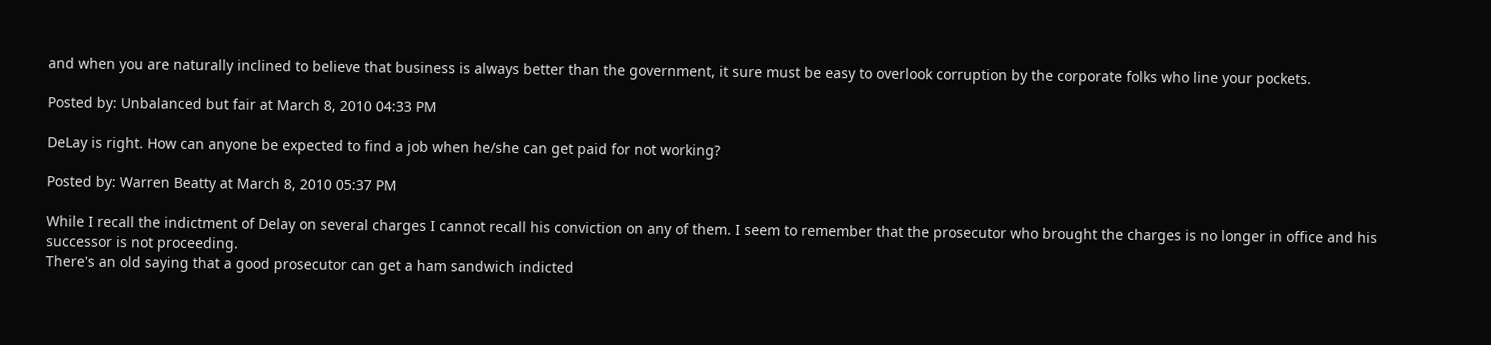and when you are naturally inclined to believe that business is always better than the government, it sure must be easy to overlook corruption by the corporate folks who line your pockets.

Posted by: Unbalanced but fair at March 8, 2010 04:33 PM

DeLay is right. How can anyone be expected to find a job when he/she can get paid for not working?

Posted by: Warren Beatty at March 8, 2010 05:37 PM

While I recall the indictment of Delay on several charges I cannot recall his conviction on any of them. I seem to remember that the prosecutor who brought the charges is no longer in office and his successor is not proceeding.
There's an old saying that a good prosecutor can get a ham sandwich indicted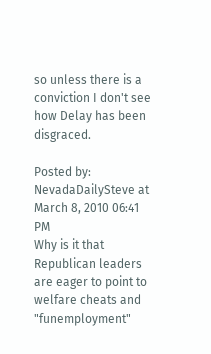so unless there is a conviction I don't see how Delay has been disgraced.

Posted by: NevadaDailySteve at March 8, 2010 06:41 PM
Why is it that Republican leaders are eager to point to welfare cheats and "funemployment"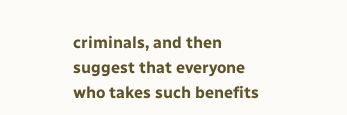criminals, and then suggest that everyone who takes such benefits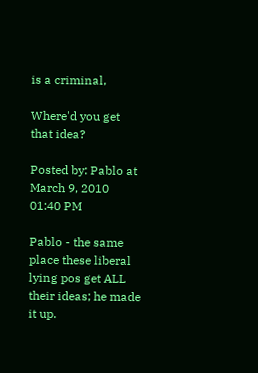is a criminal,

Where'd you get that idea?

Posted by: Pablo at March 9, 2010 01:40 PM

Pablo - the same place these liberal lying pos get ALL their ideas; he made it up.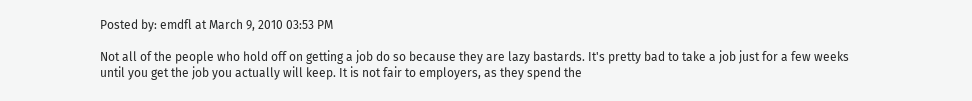Posted by: emdfl at March 9, 2010 03:53 PM

Not all of the people who hold off on getting a job do so because they are lazy bastards. It's pretty bad to take a job just for a few weeks until you get the job you actually will keep. It is not fair to employers, as they spend the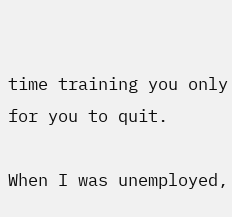time training you only for you to quit.

When I was unemployed,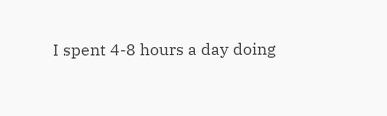I spent 4-8 hours a day doing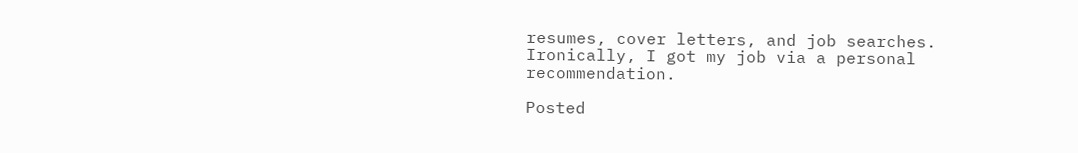resumes, cover letters, and job searches. Ironically, I got my job via a personal recommendation.

Posted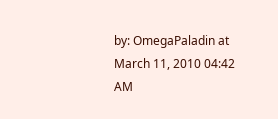by: OmegaPaladin at March 11, 2010 04:42 AM